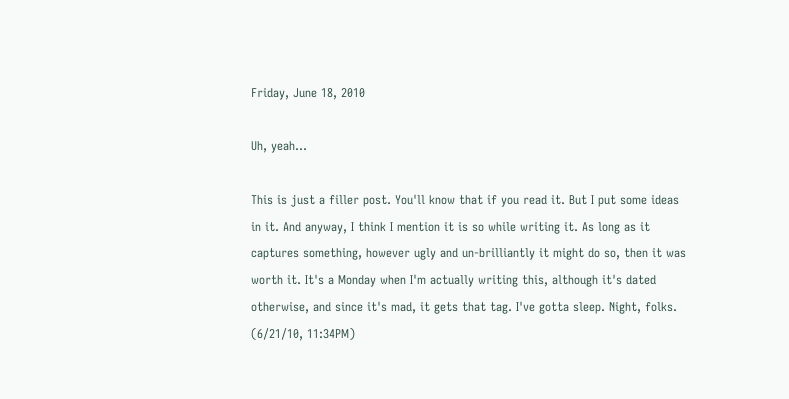Friday, June 18, 2010

Uh, yeah...

This is just a filler post. You'll know that if you read it. But I put some ideas in it. And anyway, I think I mention it is so while writing it. As long as it captures something, however ugly and un-brilliantly it might do so, then it was worth it. It's a Monday when I'm actually writing this, although it's dated otherwise, and since it's mad, it gets that tag. I've gotta sleep. Night, folks. (6/21/10, 11:34PM)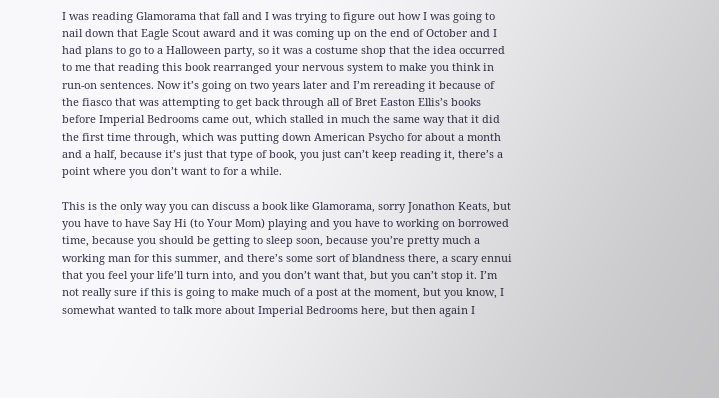I was reading Glamorama that fall and I was trying to figure out how I was going to nail down that Eagle Scout award and it was coming up on the end of October and I had plans to go to a Halloween party, so it was a costume shop that the idea occurred to me that reading this book rearranged your nervous system to make you think in run-on sentences. Now it’s going on two years later and I’m rereading it because of the fiasco that was attempting to get back through all of Bret Easton Ellis’s books before Imperial Bedrooms came out, which stalled in much the same way that it did the first time through, which was putting down American Psycho for about a month and a half, because it’s just that type of book, you just can’t keep reading it, there’s a point where you don’t want to for a while.

This is the only way you can discuss a book like Glamorama, sorry Jonathon Keats, but you have to have Say Hi (to Your Mom) playing and you have to working on borrowed time, because you should be getting to sleep soon, because you’re pretty much a working man for this summer, and there’s some sort of blandness there, a scary ennui that you feel your life’ll turn into, and you don’t want that, but you can’t stop it. I’m not really sure if this is going to make much of a post at the moment, but you know, I somewhat wanted to talk more about Imperial Bedrooms here, but then again I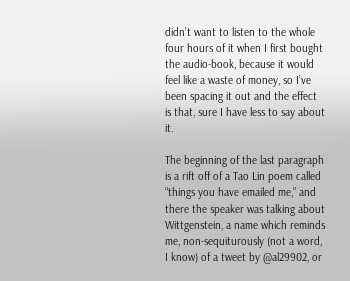didn’t want to listen to the whole four hours of it when I first bought the audio-book, because it would feel like a waste of money, so I’ve been spacing it out and the effect is that, sure I have less to say about it.

The beginning of the last paragraph is a rift off of a Tao Lin poem called “things you have emailed me,” and there the speaker was talking about Wittgenstein, a name which reminds me, non-sequiturously (not a word, I know) of a tweet by @al29902, or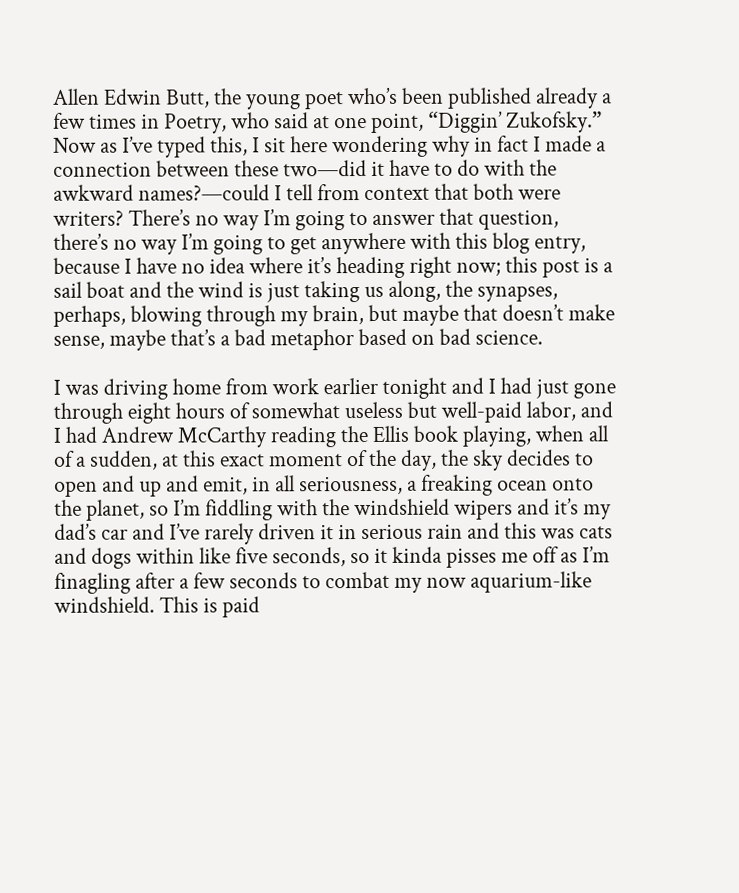Allen Edwin Butt, the young poet who’s been published already a few times in Poetry, who said at one point, “Diggin’ Zukofsky.” Now as I’ve typed this, I sit here wondering why in fact I made a connection between these two—did it have to do with the awkward names?—could I tell from context that both were writers? There’s no way I’m going to answer that question, there’s no way I’m going to get anywhere with this blog entry, because I have no idea where it’s heading right now; this post is a sail boat and the wind is just taking us along, the synapses, perhaps, blowing through my brain, but maybe that doesn’t make sense, maybe that’s a bad metaphor based on bad science.

I was driving home from work earlier tonight and I had just gone through eight hours of somewhat useless but well-paid labor, and I had Andrew McCarthy reading the Ellis book playing, when all of a sudden, at this exact moment of the day, the sky decides to open and up and emit, in all seriousness, a freaking ocean onto the planet, so I’m fiddling with the windshield wipers and it’s my dad’s car and I’ve rarely driven it in serious rain and this was cats and dogs within like five seconds, so it kinda pisses me off as I’m finagling after a few seconds to combat my now aquarium-like windshield. This is paid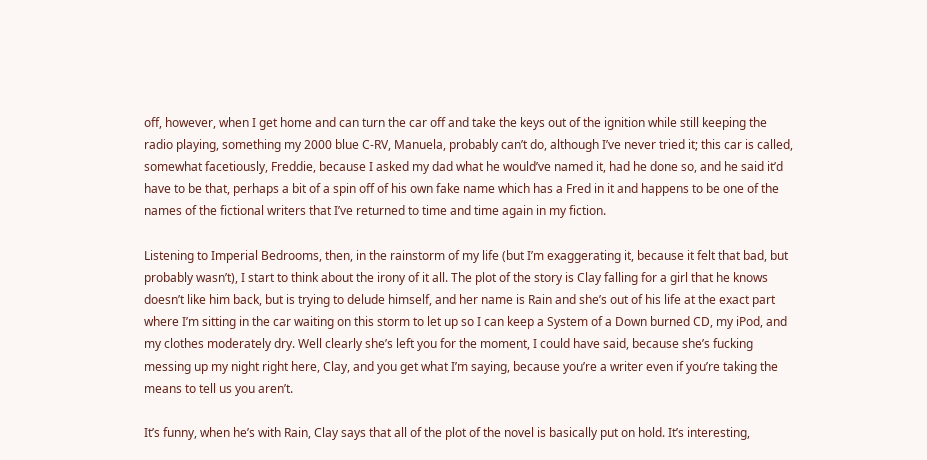off, however, when I get home and can turn the car off and take the keys out of the ignition while still keeping the radio playing, something my 2000 blue C-RV, Manuela, probably can’t do, although I’ve never tried it; this car is called, somewhat facetiously, Freddie, because I asked my dad what he would’ve named it, had he done so, and he said it’d have to be that, perhaps a bit of a spin off of his own fake name which has a Fred in it and happens to be one of the names of the fictional writers that I’ve returned to time and time again in my fiction.

Listening to Imperial Bedrooms, then, in the rainstorm of my life (but I’m exaggerating it, because it felt that bad, but probably wasn’t), I start to think about the irony of it all. The plot of the story is Clay falling for a girl that he knows doesn’t like him back, but is trying to delude himself, and her name is Rain and she’s out of his life at the exact part where I’m sitting in the car waiting on this storm to let up so I can keep a System of a Down burned CD, my iPod, and my clothes moderately dry. Well clearly she’s left you for the moment, I could have said, because she’s fucking messing up my night right here, Clay, and you get what I’m saying, because you’re a writer even if you’re taking the means to tell us you aren’t.

It’s funny, when he’s with Rain, Clay says that all of the plot of the novel is basically put on hold. It’s interesting,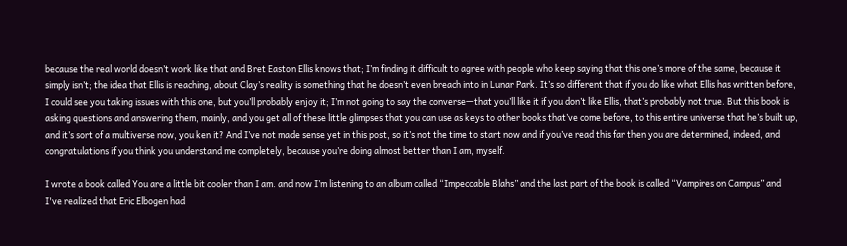because the real world doesn’t work like that and Bret Easton Ellis knows that; I’m finding it difficult to agree with people who keep saying that this one’s more of the same, because it simply isn’t; the idea that Ellis is reaching, about Clay’s reality is something that he doesn’t even breach into in Lunar Park. It’s so different that if you do like what Ellis has written before, I could see you taking issues with this one, but you’ll probably enjoy it; I’m not going to say the converse—that you’ll like it if you don’t like Ellis, that’s probably not true. But this book is asking questions and answering them, mainly, and you get all of these little glimpses that you can use as keys to other books that’ve come before, to this entire universe that he’s built up, and it’s sort of a multiverse now, you ken it? And I’ve not made sense yet in this post, so it’s not the time to start now and if you’ve read this far then you are determined, indeed, and congratulations if you think you understand me completely, because you’re doing almost better than I am, myself.

I wrote a book called You are a little bit cooler than I am. and now I’m listening to an album called “Impeccable Blahs” and the last part of the book is called “Vampires on Campus” and I've realized that Eric Elbogen had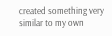created something very similar to my own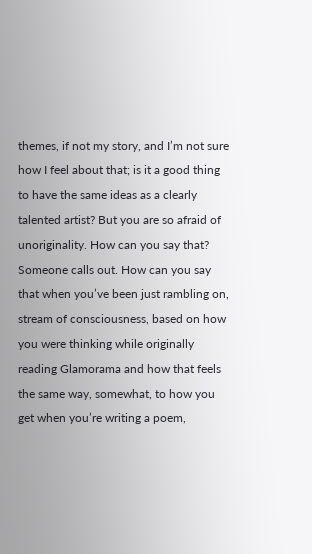themes, if not my story, and I’m not sure how I feel about that; is it a good thing to have the same ideas as a clearly talented artist? But you are so afraid of unoriginality. How can you say that? Someone calls out. How can you say that when you’ve been just rambling on, stream of consciousness, based on how you were thinking while originally reading Glamorama and how that feels the same way, somewhat, to how you get when you’re writing a poem,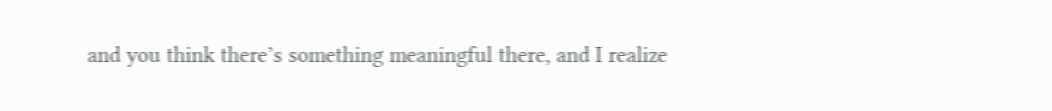and you think there’s something meaningful there, and I realize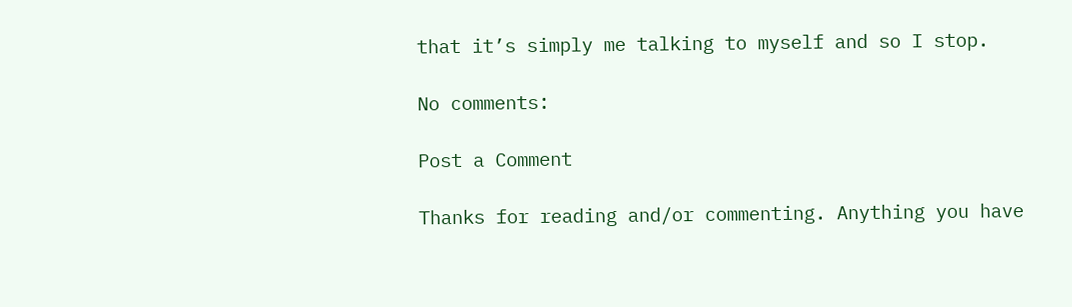that it’s simply me talking to myself and so I stop.

No comments:

Post a Comment

Thanks for reading and/or commenting. Anything you have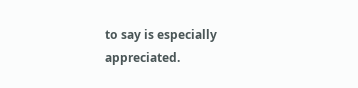to say is especially appreciated.